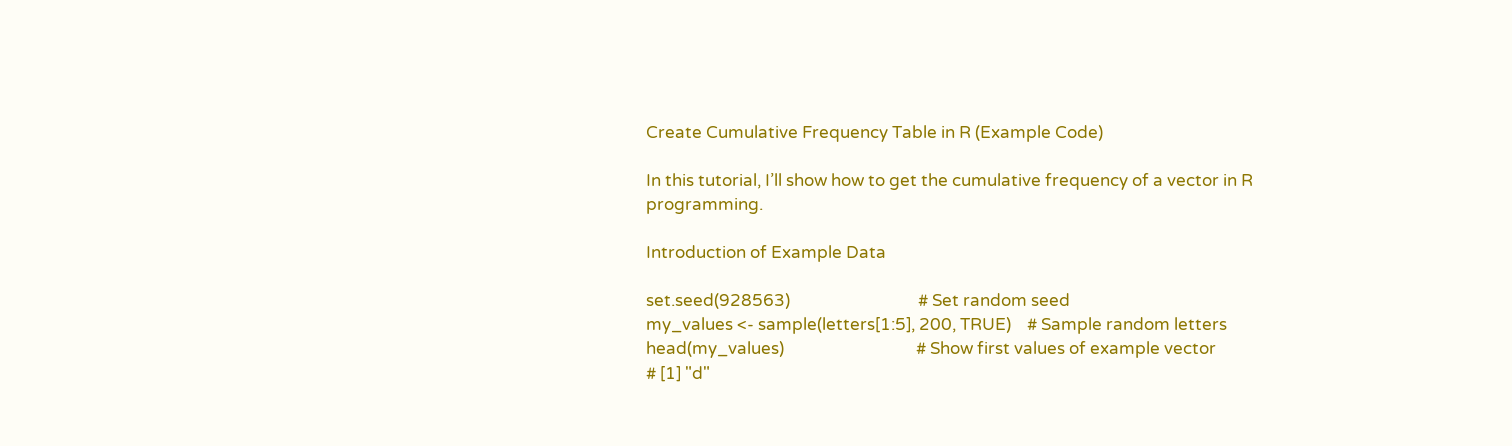Create Cumulative Frequency Table in R (Example Code)

In this tutorial, I’ll show how to get the cumulative frequency of a vector in R programming.

Introduction of Example Data

set.seed(928563)                                # Set random seed
my_values <- sample(letters[1:5], 200, TRUE)    # Sample random letters
head(my_values)                                 # Show first values of example vector
# [1] "d"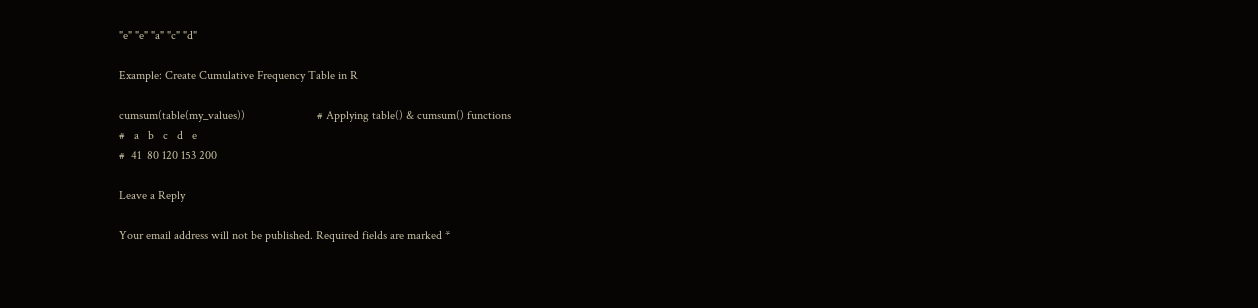"e" "e" "a" "c" "d"

Example: Create Cumulative Frequency Table in R

cumsum(table(my_values))                        # Applying table() & cumsum() functions
#   a   b   c   d   e
#  41  80 120 153 200

Leave a Reply

Your email address will not be published. Required fields are marked *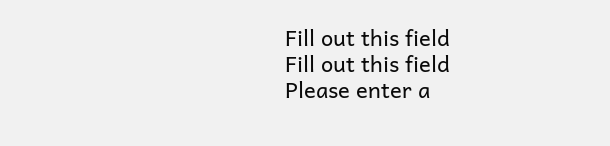Fill out this field
Fill out this field
Please enter a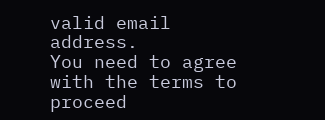valid email address.
You need to agree with the terms to proceed